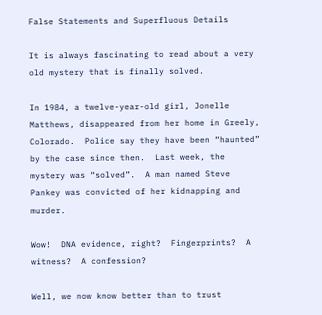False Statements and Superfluous Details

It is always fascinating to read about a very old mystery that is finally solved.

In 1984, a twelve-year-old girl, Jonelle Matthews, disappeared from her home in Greely, Colorado.  Police say they have been “haunted” by the case since then.  Last week, the mystery was “solved”.  A man named Steve Pankey was convicted of her kidnapping and murder.

Wow!  DNA evidence, right?  Fingerprints?  A witness?  A confession?

Well, we now know better than to trust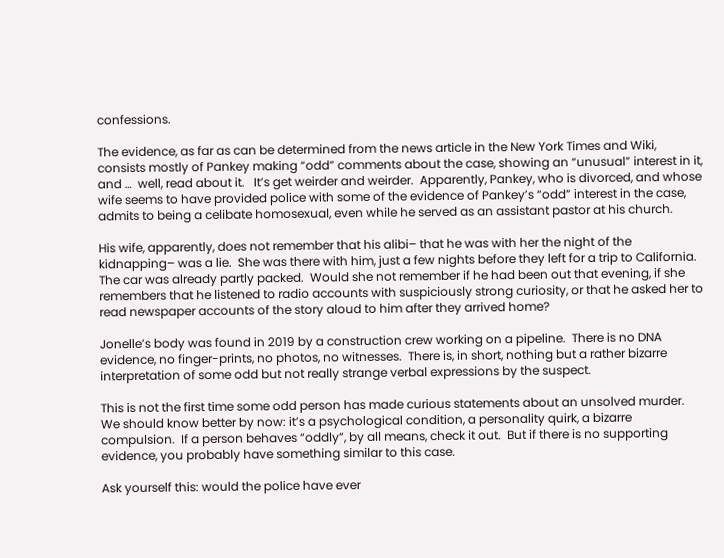confessions.

The evidence, as far as can be determined from the news article in the New York Times and Wiki, consists mostly of Pankey making “odd” comments about the case, showing an “unusual” interest in it, and …  well, read about it.   It’s get weirder and weirder.  Apparently, Pankey, who is divorced, and whose wife seems to have provided police with some of the evidence of Pankey’s “odd” interest in the case, admits to being a celibate homosexual, even while he served as an assistant pastor at his church.

His wife, apparently, does not remember that his alibi– that he was with her the night of the kidnapping– was a lie.  She was there with him, just a few nights before they left for a trip to California.  The car was already partly packed.  Would she not remember if he had been out that evening, if she remembers that he listened to radio accounts with suspiciously strong curiosity, or that he asked her to read newspaper accounts of the story aloud to him after they arrived home?

Jonelle’s body was found in 2019 by a construction crew working on a pipeline.  There is no DNA evidence, no finger-prints, no photos, no witnesses.  There is, in short, nothing but a rather bizarre interpretation of some odd but not really strange verbal expressions by the suspect.

This is not the first time some odd person has made curious statements about an unsolved murder.  We should know better by now: it’s a psychological condition, a personality quirk, a bizarre compulsion.  If a person behaves “oddly”, by all means, check it out.  But if there is no supporting evidence, you probably have something similar to this case.

Ask yourself this: would the police have ever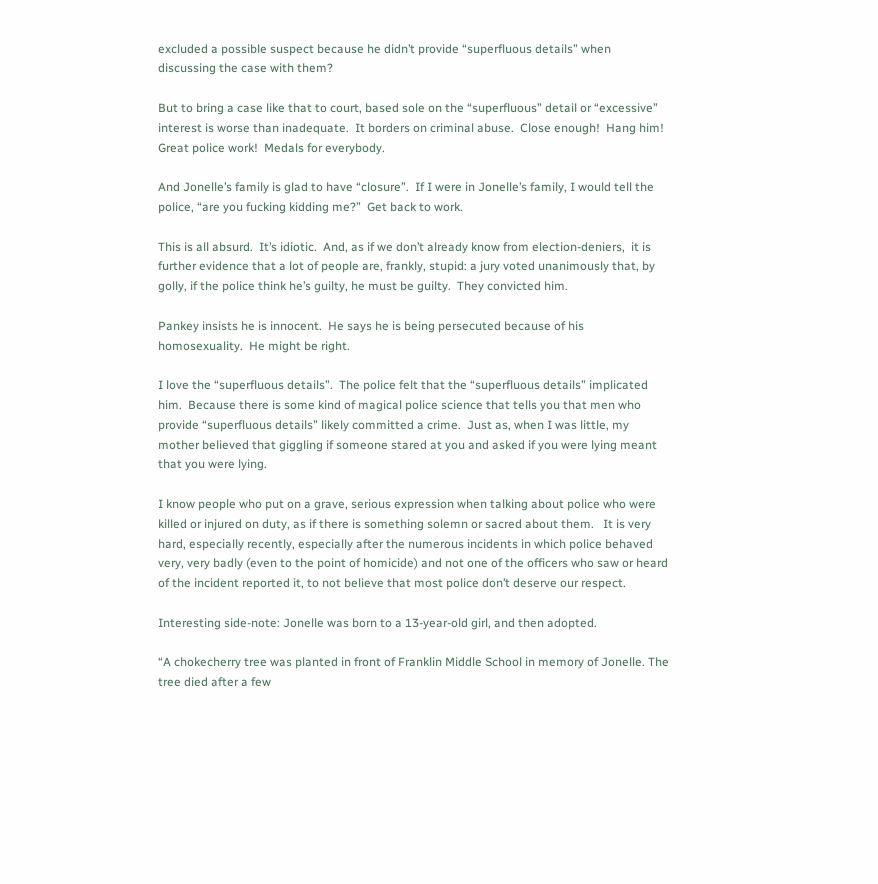excluded a possible suspect because he didn’t provide “superfluous details” when discussing the case with them?

But to bring a case like that to court, based sole on the “superfluous” detail or “excessive” interest is worse than inadequate.  It borders on criminal abuse.  Close enough!  Hang him!  Great police work!  Medals for everybody.

And Jonelle’s family is glad to have “closure”.  If I were in Jonelle’s family, I would tell the police, “are you fucking kidding me?”  Get back to work.

This is all absurd.  It’s idiotic.  And, as if we don’t already know from election-deniers,  it is further evidence that a lot of people are, frankly, stupid: a jury voted unanimously that, by golly, if the police think he’s guilty, he must be guilty.  They convicted him.

Pankey insists he is innocent.  He says he is being persecuted because of his homosexuality.  He might be right.

I love the “superfluous details”.  The police felt that the “superfluous details” implicated him.  Because there is some kind of magical police science that tells you that men who provide “superfluous details” likely committed a crime.  Just as, when I was little, my mother believed that giggling if someone stared at you and asked if you were lying meant that you were lying.

I know people who put on a grave, serious expression when talking about police who were killed or injured on duty, as if there is something solemn or sacred about them.   It is very hard, especially recently, especially after the numerous incidents in which police behaved very, very badly (even to the point of homicide) and not one of the officers who saw or heard of the incident reported it, to not believe that most police don’t deserve our respect.

Interesting side-note: Jonelle was born to a 13-year-old girl, and then adopted.

“A chokecherry tree was planted in front of Franklin Middle School in memory of Jonelle. The tree died after a few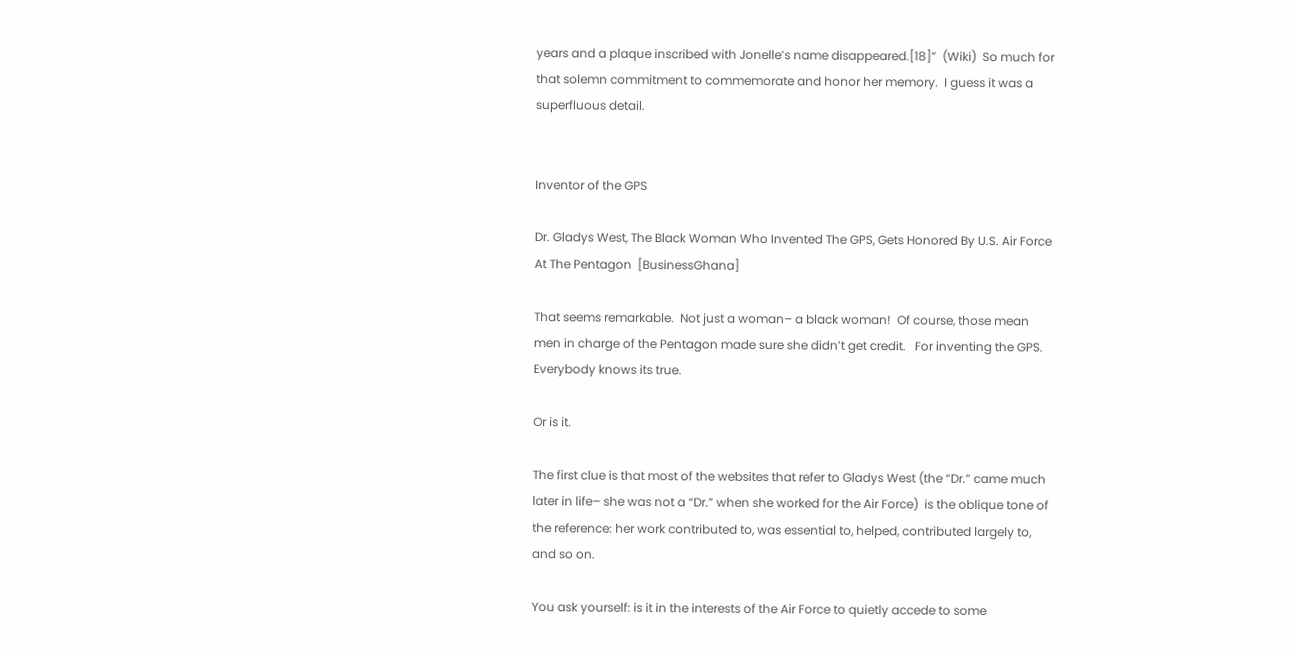years and a plaque inscribed with Jonelle’s name disappeared.[18]”  (Wiki)  So much for that solemn commitment to commemorate and honor her memory.  I guess it was a superfluous detail.


Inventor of the GPS

Dr. Gladys West, The Black Woman Who Invented The GPS, Gets Honored By U.S. Air Force At The Pentagon  [BusinessGhana]

That seems remarkable.  Not just a woman– a black woman!  Of course, those mean men in charge of the Pentagon made sure she didn’t get credit.   For inventing the GPS.  Everybody knows its true.

Or is it.

The first clue is that most of the websites that refer to Gladys West (the “Dr.” came much later in life– she was not a “Dr.” when she worked for the Air Force)  is the oblique tone of the reference: her work contributed to, was essential to, helped, contributed largely to, and so on.

You ask yourself: is it in the interests of the Air Force to quietly accede to some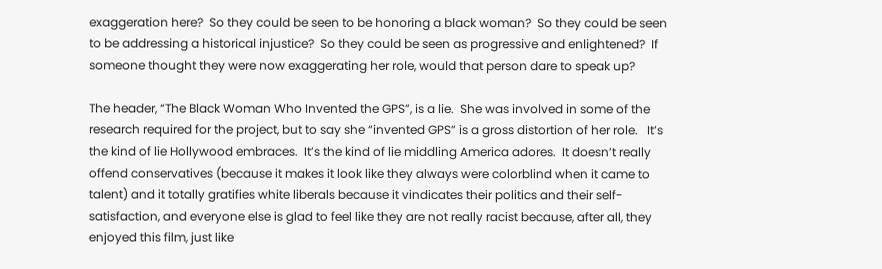exaggeration here?  So they could be seen to be honoring a black woman?  So they could be seen to be addressing a historical injustice?  So they could be seen as progressive and enlightened?  If someone thought they were now exaggerating her role, would that person dare to speak up?

The header, “The Black Woman Who Invented the GPS”, is a lie.  She was involved in some of the research required for the project, but to say she “invented GPS” is a gross distortion of her role.   It’s the kind of lie Hollywood embraces.  It’s the kind of lie middling America adores.  It doesn’t really offend conservatives (because it makes it look like they always were colorblind when it came to talent) and it totally gratifies white liberals because it vindicates their politics and their self-satisfaction, and everyone else is glad to feel like they are not really racist because, after all, they enjoyed this film, just like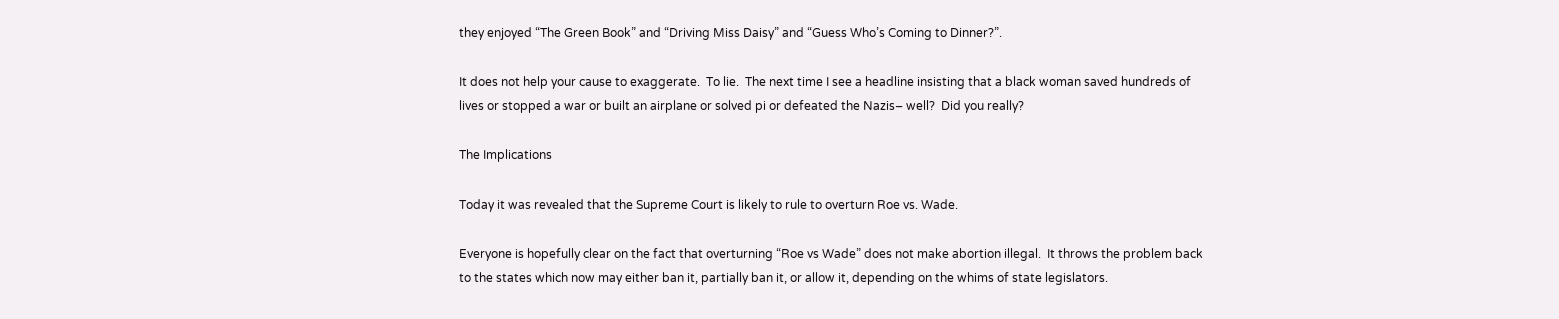they enjoyed “The Green Book” and “Driving Miss Daisy” and “Guess Who’s Coming to Dinner?”.

It does not help your cause to exaggerate.  To lie.  The next time I see a headline insisting that a black woman saved hundreds of lives or stopped a war or built an airplane or solved pi or defeated the Nazis– well?  Did you really?

The Implications

Today it was revealed that the Supreme Court is likely to rule to overturn Roe vs. Wade.

Everyone is hopefully clear on the fact that overturning “Roe vs Wade” does not make abortion illegal.  It throws the problem back to the states which now may either ban it, partially ban it, or allow it, depending on the whims of state legislators.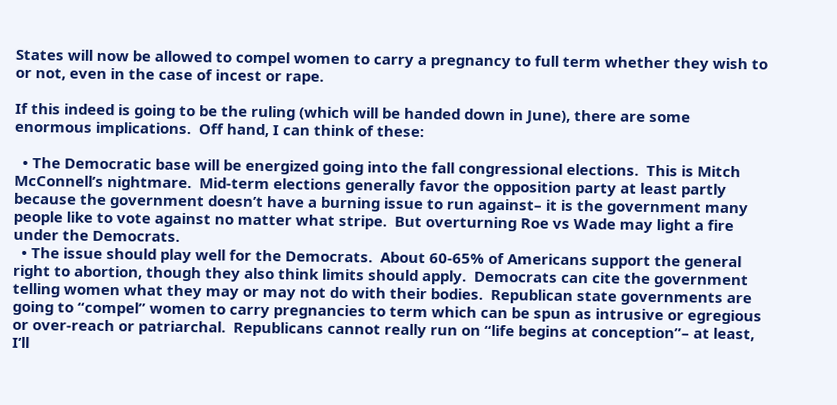States will now be allowed to compel women to carry a pregnancy to full term whether they wish to or not, even in the case of incest or rape.

If this indeed is going to be the ruling (which will be handed down in June), there are some enormous implications.  Off hand, I can think of these:

  • The Democratic base will be energized going into the fall congressional elections.  This is Mitch McConnell’s nightmare.  Mid-term elections generally favor the opposition party at least partly because the government doesn’t have a burning issue to run against– it is the government many people like to vote against no matter what stripe.  But overturning Roe vs Wade may light a fire under the Democrats.
  • The issue should play well for the Democrats.  About 60-65% of Americans support the general right to abortion, though they also think limits should apply.  Democrats can cite the government telling women what they may or may not do with their bodies.  Republican state governments are going to “compel” women to carry pregnancies to term which can be spun as intrusive or egregious or over-reach or patriarchal.  Republicans cannot really run on “life begins at conception”– at least, I’ll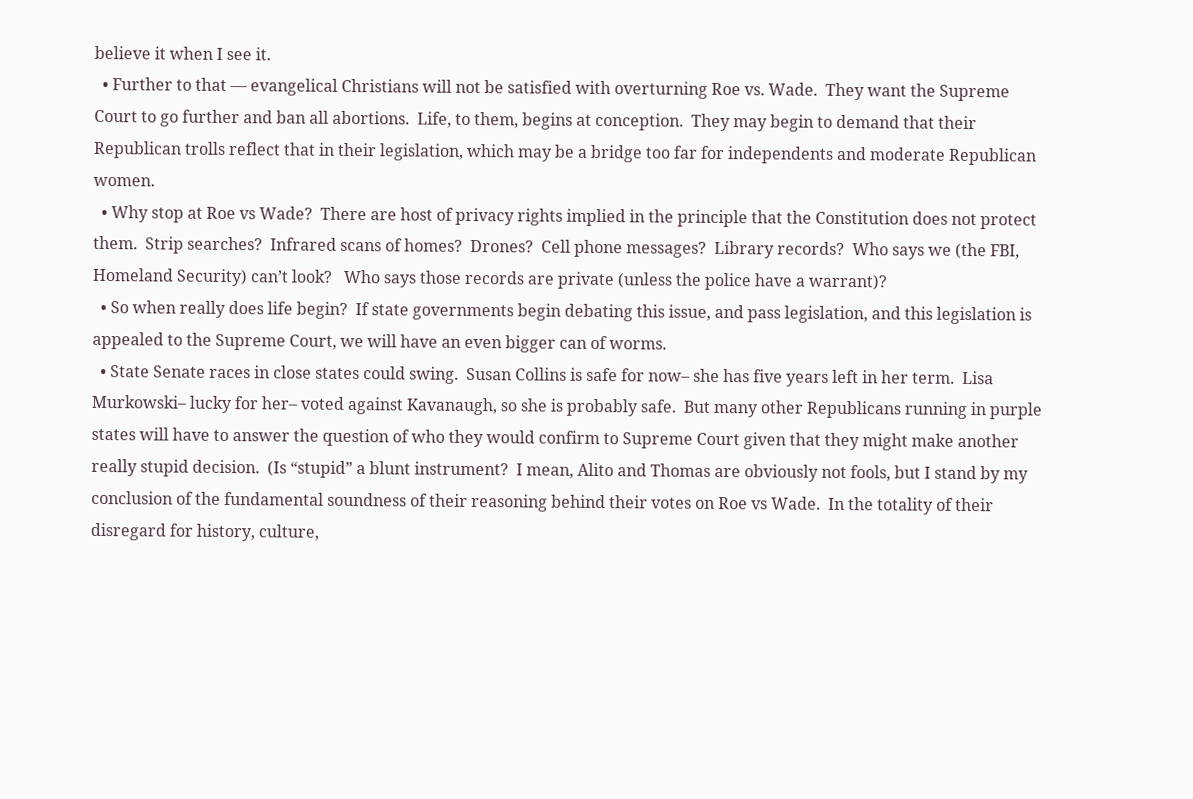believe it when I see it.
  • Further to that — evangelical Christians will not be satisfied with overturning Roe vs. Wade.  They want the Supreme Court to go further and ban all abortions.  Life, to them, begins at conception.  They may begin to demand that their Republican trolls reflect that in their legislation, which may be a bridge too far for independents and moderate Republican women.
  • Why stop at Roe vs Wade?  There are host of privacy rights implied in the principle that the Constitution does not protect them.  Strip searches?  Infrared scans of homes?  Drones?  Cell phone messages?  Library records?  Who says we (the FBI, Homeland Security) can’t look?   Who says those records are private (unless the police have a warrant)?
  • So when really does life begin?  If state governments begin debating this issue, and pass legislation, and this legislation is appealed to the Supreme Court, we will have an even bigger can of worms.
  • State Senate races in close states could swing.  Susan Collins is safe for now– she has five years left in her term.  Lisa Murkowski– lucky for her– voted against Kavanaugh, so she is probably safe.  But many other Republicans running in purple states will have to answer the question of who they would confirm to Supreme Court given that they might make another really stupid decision.  (Is “stupid” a blunt instrument?  I mean, Alito and Thomas are obviously not fools, but I stand by my conclusion of the fundamental soundness of their reasoning behind their votes on Roe vs Wade.  In the totality of their disregard for history, culture,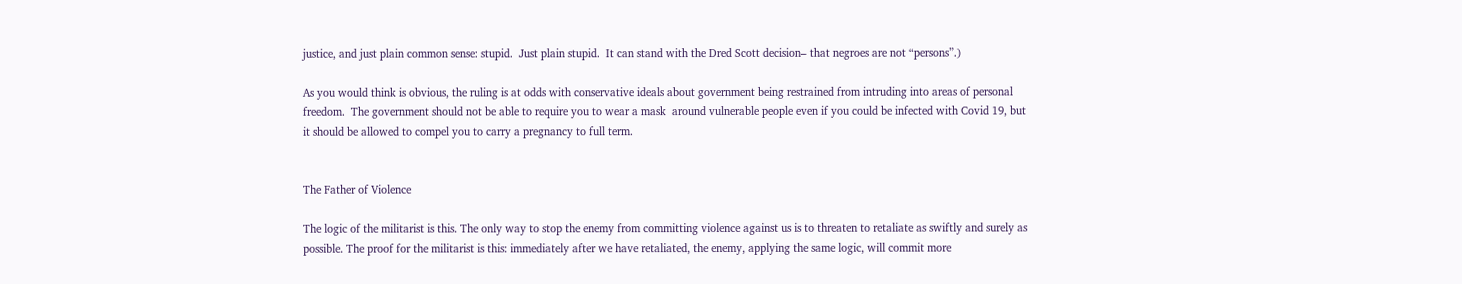justice, and just plain common sense: stupid.  Just plain stupid.  It can stand with the Dred Scott decision– that negroes are not “persons”.)

As you would think is obvious, the ruling is at odds with conservative ideals about government being restrained from intruding into areas of personal freedom.  The government should not be able to require you to wear a mask  around vulnerable people even if you could be infected with Covid 19, but it should be allowed to compel you to carry a pregnancy to full term.


The Father of Violence

The logic of the militarist is this. The only way to stop the enemy from committing violence against us is to threaten to retaliate as swiftly and surely as possible. The proof for the militarist is this: immediately after we have retaliated, the enemy, applying the same logic, will commit more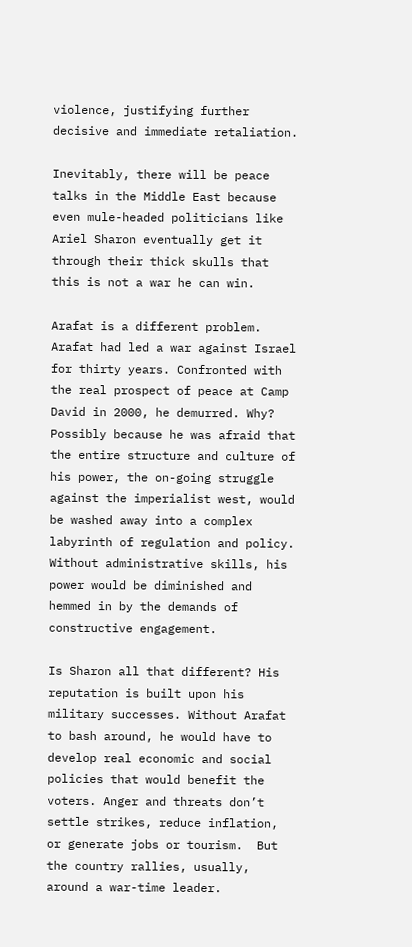violence, justifying further decisive and immediate retaliation.

Inevitably, there will be peace talks in the Middle East because even mule-headed politicians like Ariel Sharon eventually get it through their thick skulls that this is not a war he can win.

Arafat is a different problem. Arafat had led a war against Israel for thirty years. Confronted with the real prospect of peace at Camp David in 2000, he demurred. Why? Possibly because he was afraid that the entire structure and culture of his power, the on-going struggle against the imperialist west, would be washed away into a complex labyrinth of regulation and policy. Without administrative skills, his power would be diminished and hemmed in by the demands of constructive engagement.

Is Sharon all that different? His reputation is built upon his military successes. Without Arafat to bash around, he would have to develop real economic and social policies that would benefit the voters. Anger and threats don’t settle strikes, reduce inflation, or generate jobs or tourism.  But the country rallies, usually, around a war-time leader.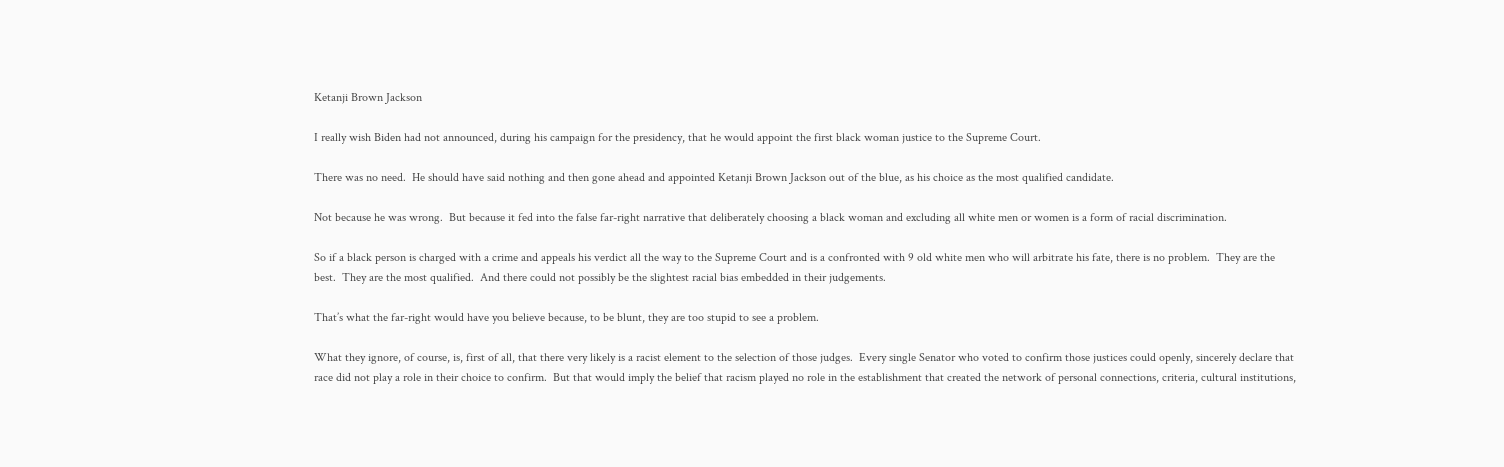Ketanji Brown Jackson

I really wish Biden had not announced, during his campaign for the presidency, that he would appoint the first black woman justice to the Supreme Court.

There was no need.  He should have said nothing and then gone ahead and appointed Ketanji Brown Jackson out of the blue, as his choice as the most qualified candidate.

Not because he was wrong.  But because it fed into the false far-right narrative that deliberately choosing a black woman and excluding all white men or women is a form of racial discrimination.

So if a black person is charged with a crime and appeals his verdict all the way to the Supreme Court and is a confronted with 9 old white men who will arbitrate his fate, there is no problem.  They are the best.  They are the most qualified.  And there could not possibly be the slightest racial bias embedded in their judgements.

That’s what the far-right would have you believe because, to be blunt, they are too stupid to see a problem.

What they ignore, of course, is, first of all, that there very likely is a racist element to the selection of those judges.  Every single Senator who voted to confirm those justices could openly, sincerely declare that race did not play a role in their choice to confirm.  But that would imply the belief that racism played no role in the establishment that created the network of personal connections, criteria, cultural institutions,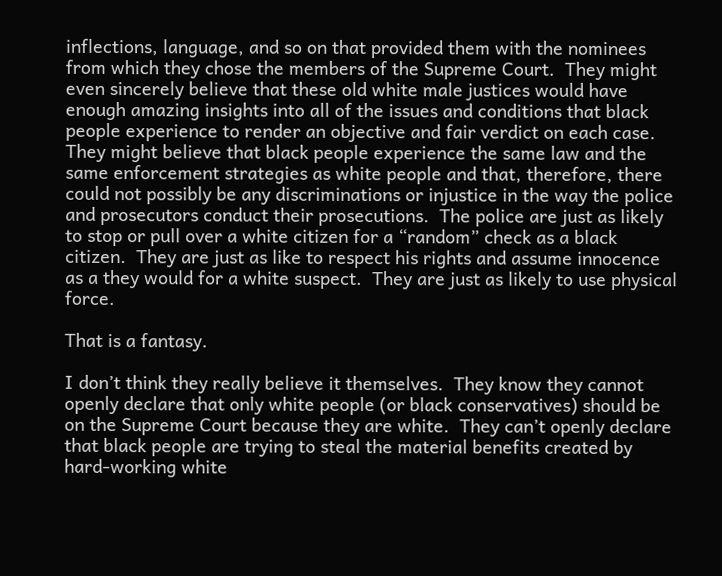inflections, language, and so on that provided them with the nominees from which they chose the members of the Supreme Court.  They might even sincerely believe that these old white male justices would have enough amazing insights into all of the issues and conditions that black people experience to render an objective and fair verdict on each case.  They might believe that black people experience the same law and the same enforcement strategies as white people and that, therefore, there could not possibly be any discriminations or injustice in the way the police and prosecutors conduct their prosecutions.  The police are just as likely to stop or pull over a white citizen for a “random” check as a black citizen.  They are just as like to respect his rights and assume innocence as a they would for a white suspect.  They are just as likely to use physical force.

That is a fantasy.

I don’t think they really believe it themselves.  They know they cannot openly declare that only white people (or black conservatives) should be on the Supreme Court because they are white.  They can’t openly declare that black people are trying to steal the material benefits created by hard-working white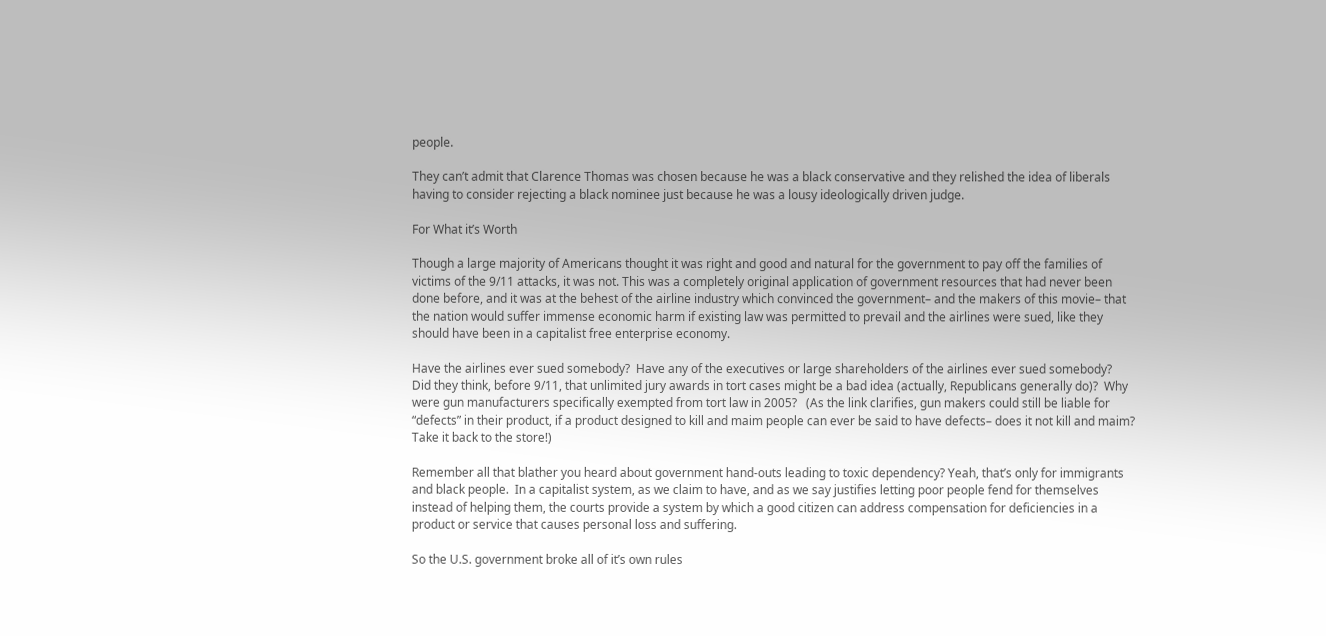people.

They can’t admit that Clarence Thomas was chosen because he was a black conservative and they relished the idea of liberals having to consider rejecting a black nominee just because he was a lousy ideologically driven judge.

For What it’s Worth

Though a large majority of Americans thought it was right and good and natural for the government to pay off the families of victims of the 9/11 attacks, it was not. This was a completely original application of government resources that had never been done before, and it was at the behest of the airline industry which convinced the government– and the makers of this movie– that the nation would suffer immense economic harm if existing law was permitted to prevail and the airlines were sued, like they should have been in a capitalist free enterprise economy.

Have the airlines ever sued somebody?  Have any of the executives or large shareholders of the airlines ever sued somebody?  Did they think, before 9/11, that unlimited jury awards in tort cases might be a bad idea (actually, Republicans generally do)?  Why were gun manufacturers specifically exempted from tort law in 2005?   (As the link clarifies, gun makers could still be liable for “defects” in their product, if a product designed to kill and maim people can ever be said to have defects– does it not kill and maim?  Take it back to the store!)

Remember all that blather you heard about government hand-outs leading to toxic dependency? Yeah, that’s only for immigrants and black people.  In a capitalist system, as we claim to have, and as we say justifies letting poor people fend for themselves instead of helping them, the courts provide a system by which a good citizen can address compensation for deficiencies in a product or service that causes personal loss and suffering.

So the U.S. government broke all of it’s own rules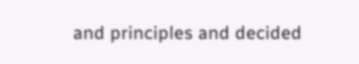and principles and decided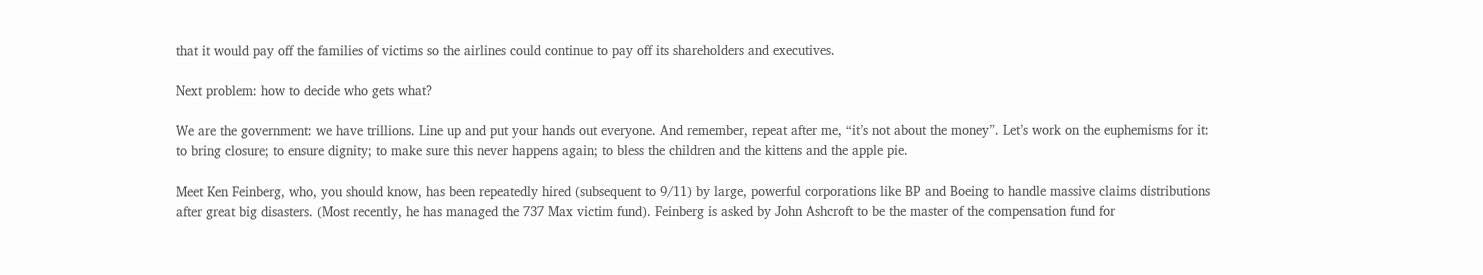that it would pay off the families of victims so the airlines could continue to pay off its shareholders and executives.

Next problem: how to decide who gets what?

We are the government: we have trillions. Line up and put your hands out everyone. And remember, repeat after me, “it’s not about the money”. Let’s work on the euphemisms for it: to bring closure; to ensure dignity; to make sure this never happens again; to bless the children and the kittens and the apple pie.

Meet Ken Feinberg, who, you should know, has been repeatedly hired (subsequent to 9/11) by large, powerful corporations like BP and Boeing to handle massive claims distributions after great big disasters. (Most recently, he has managed the 737 Max victim fund). Feinberg is asked by John Ashcroft to be the master of the compensation fund for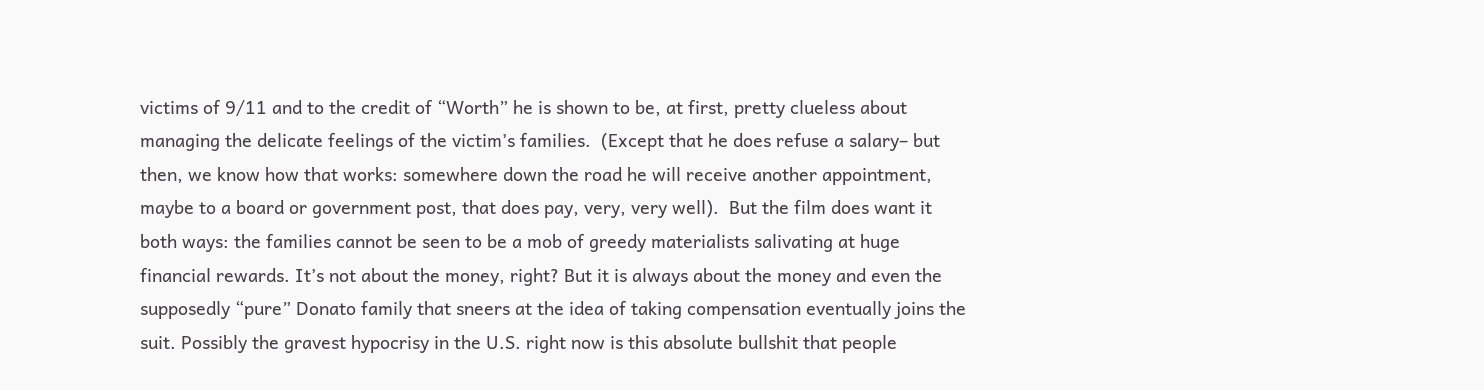victims of 9/11 and to the credit of “Worth” he is shown to be, at first, pretty clueless about managing the delicate feelings of the victim’s families.  (Except that he does refuse a salary– but then, we know how that works: somewhere down the road he will receive another appointment, maybe to a board or government post, that does pay, very, very well).  But the film does want it both ways: the families cannot be seen to be a mob of greedy materialists salivating at huge financial rewards. It’s not about the money, right? But it is always about the money and even the supposedly “pure” Donato family that sneers at the idea of taking compensation eventually joins the suit. Possibly the gravest hypocrisy in the U.S. right now is this absolute bullshit that people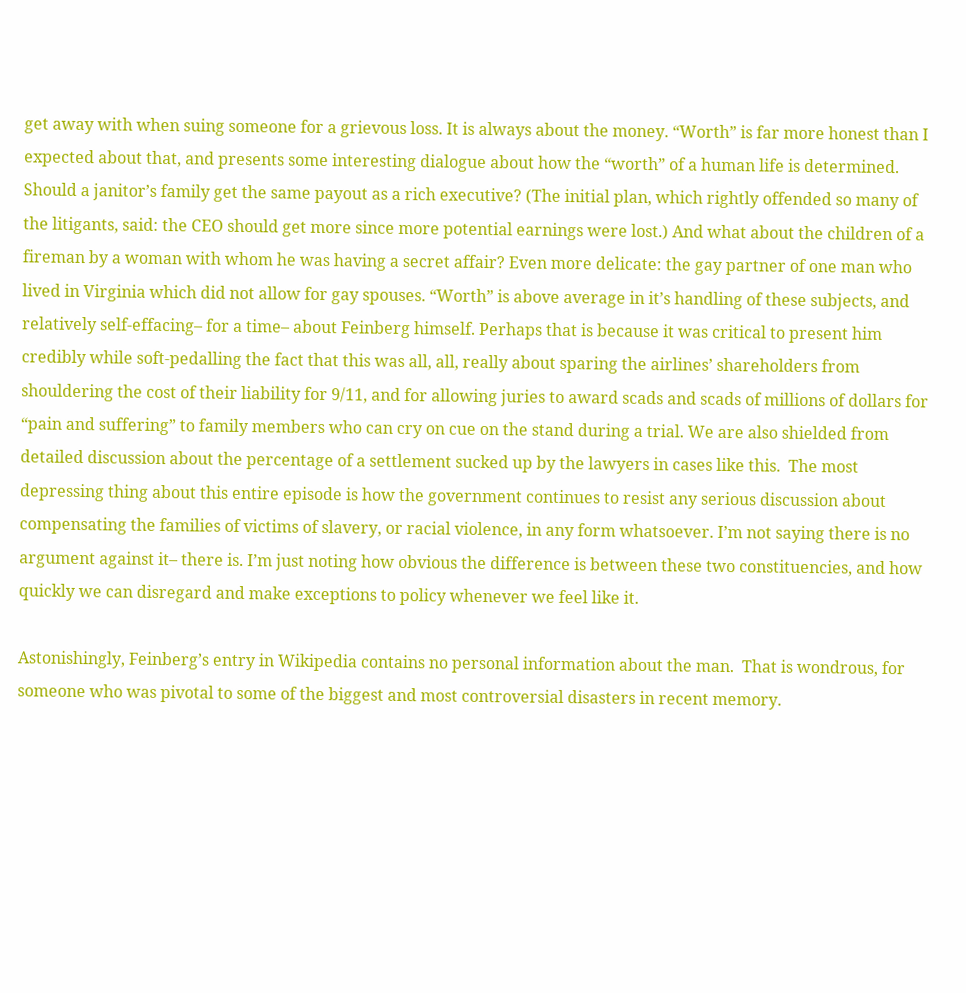get away with when suing someone for a grievous loss. It is always about the money. “Worth” is far more honest than I expected about that, and presents some interesting dialogue about how the “worth” of a human life is determined. Should a janitor’s family get the same payout as a rich executive? (The initial plan, which rightly offended so many of the litigants, said: the CEO should get more since more potential earnings were lost.) And what about the children of a fireman by a woman with whom he was having a secret affair? Even more delicate: the gay partner of one man who lived in Virginia which did not allow for gay spouses. “Worth” is above average in it’s handling of these subjects, and relatively self-effacing– for a time– about Feinberg himself. Perhaps that is because it was critical to present him credibly while soft-pedalling the fact that this was all, all, really about sparing the airlines’ shareholders from shouldering the cost of their liability for 9/11, and for allowing juries to award scads and scads of millions of dollars for “pain and suffering” to family members who can cry on cue on the stand during a trial. We are also shielded from detailed discussion about the percentage of a settlement sucked up by the lawyers in cases like this.  The most depressing thing about this entire episode is how the government continues to resist any serious discussion about compensating the families of victims of slavery, or racial violence, in any form whatsoever. I’m not saying there is no argument against it– there is. I’m just noting how obvious the difference is between these two constituencies, and how quickly we can disregard and make exceptions to policy whenever we feel like it.

Astonishingly, Feinberg’s entry in Wikipedia contains no personal information about the man.  That is wondrous, for someone who was pivotal to some of the biggest and most controversial disasters in recent memory.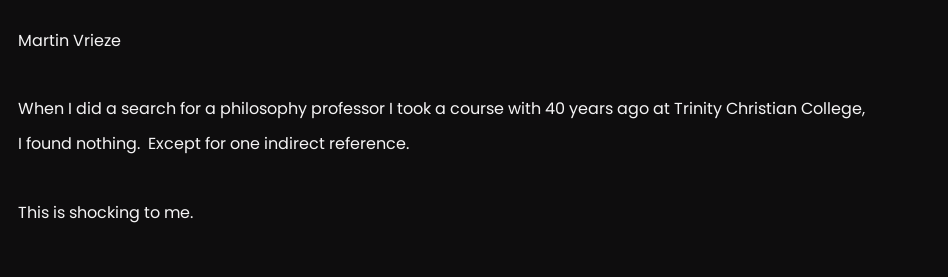Martin Vrieze

When I did a search for a philosophy professor I took a course with 40 years ago at Trinity Christian College, I found nothing.  Except for one indirect reference.

This is shocking to me.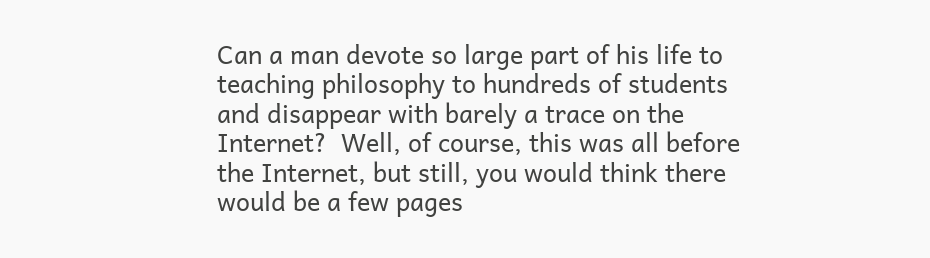Can a man devote so large part of his life to teaching philosophy to hundreds of students and disappear with barely a trace on the Internet?  Well, of course, this was all before the Internet, but still, you would think there would be a few pages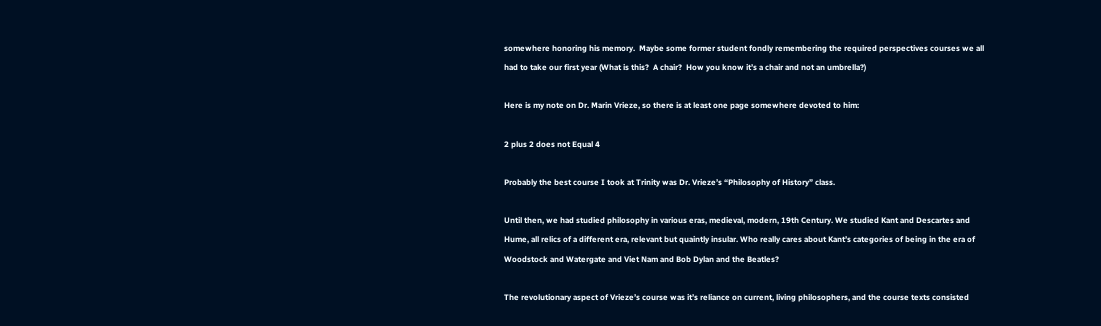somewhere honoring his memory.  Maybe some former student fondly remembering the required perspectives courses we all had to take our first year (What is this?  A chair?  How you know it’s a chair and not an umbrella?)

Here is my note on Dr. Marin Vrieze, so there is at least one page somewhere devoted to him:

2 plus 2 does not Equal 4

Probably the best course I took at Trinity was Dr. Vrieze’s “Philosophy of History” class.

Until then, we had studied philosophy in various eras, medieval, modern, 19th Century. We studied Kant and Descartes and Hume, all relics of a different era, relevant but quaintly insular. Who really cares about Kant’s categories of being in the era of Woodstock and Watergate and Viet Nam and Bob Dylan and the Beatles?

The revolutionary aspect of Vrieze’s course was it’s reliance on current, living philosophers, and the course texts consisted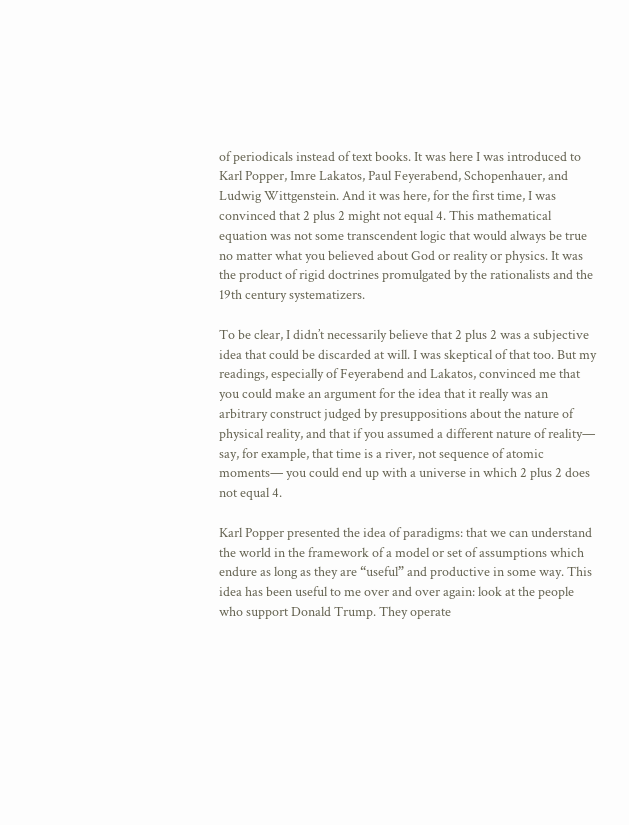of periodicals instead of text books. It was here I was introduced to Karl Popper, Imre Lakatos, Paul Feyerabend, Schopenhauer, and Ludwig Wittgenstein. And it was here, for the first time, I was convinced that 2 plus 2 might not equal 4. This mathematical equation was not some transcendent logic that would always be true no matter what you believed about God or reality or physics. It was the product of rigid doctrines promulgated by the rationalists and the 19th century systematizers.

To be clear, I didn’t necessarily believe that 2 plus 2 was a subjective idea that could be discarded at will. I was skeptical of that too. But my readings, especially of Feyerabend and Lakatos, convinced me that you could make an argument for the idea that it really was an arbitrary construct judged by presuppositions about the nature of physical reality, and that if you assumed a different nature of reality— say, for example, that time is a river, not sequence of atomic moments— you could end up with a universe in which 2 plus 2 does not equal 4.

Karl Popper presented the idea of paradigms: that we can understand the world in the framework of a model or set of assumptions which endure as long as they are “useful” and productive in some way. This idea has been useful to me over and over again: look at the people who support Donald Trump. They operate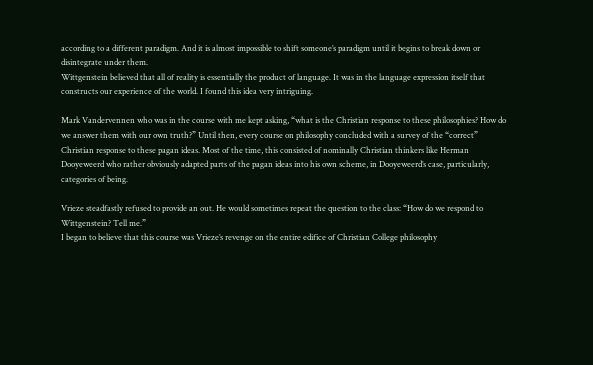according to a different paradigm. And it is almost impossible to shift someone’s paradigm until it begins to break down or disintegrate under them.
Wittgenstein believed that all of reality is essentially the product of language. It was in the language expression itself that constructs our experience of the world. I found this idea very intriguing.

Mark Vandervennen who was in the course with me kept asking, “what is the Christian response to these philosophies? How do we answer them with our own truth?” Until then, every course on philosophy concluded with a survey of the “correct” Christian response to these pagan ideas. Most of the time, this consisted of nominally Christian thinkers like Herman Dooyeweerd who rather obviously adapted parts of the pagan ideas into his own scheme, in Dooyeweerd’s case, particularly, categories of being.

Vrieze steadfastly refused to provide an out. He would sometimes repeat the question to the class: “How do we respond to Wittgenstein? Tell me.”
I began to believe that this course was Vrieze’s revenge on the entire edifice of Christian College philosophy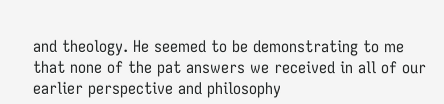and theology. He seemed to be demonstrating to me that none of the pat answers we received in all of our earlier perspective and philosophy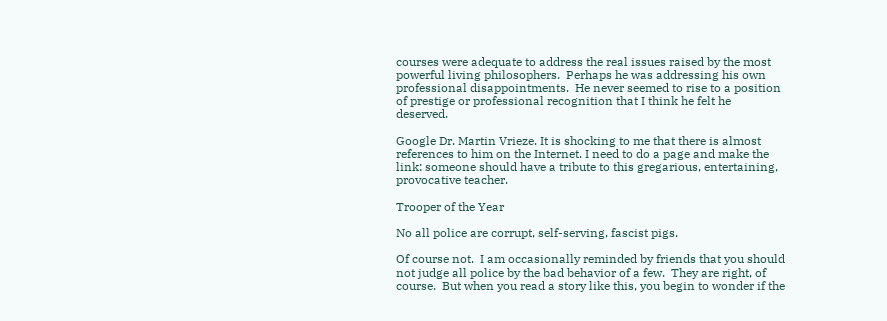courses were adequate to address the real issues raised by the most powerful living philosophers.  Perhaps he was addressing his own professional disappointments.  He never seemed to rise to a position of prestige or professional recognition that I think he felt he deserved.

Google Dr. Martin Vrieze. It is shocking to me that there is almost references to him on the Internet. I need to do a page and make the link: someone should have a tribute to this gregarious, entertaining, provocative teacher.

Trooper of the Year

No all police are corrupt, self-serving, fascist pigs.

Of course not.  I am occasionally reminded by friends that you should not judge all police by the bad behavior of a few.  They are right, of course.  But when you read a story like this, you begin to wonder if the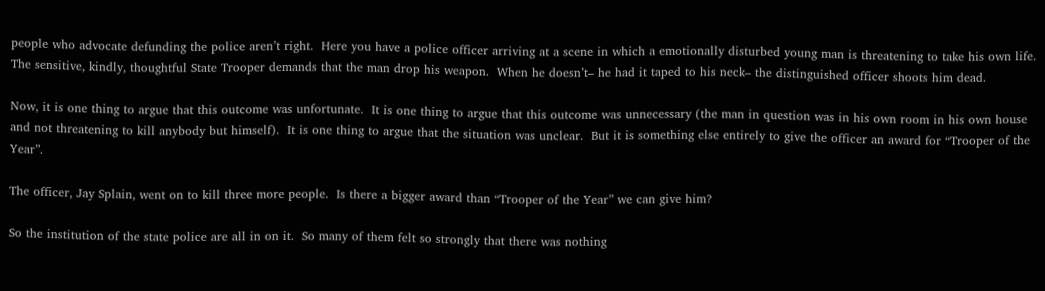people who advocate defunding the police aren’t right.  Here you have a police officer arriving at a scene in which a emotionally disturbed young man is threatening to take his own life.  The sensitive, kindly, thoughtful State Trooper demands that the man drop his weapon.  When he doesn’t– he had it taped to his neck– the distinguished officer shoots him dead.

Now, it is one thing to argue that this outcome was unfortunate.  It is one thing to argue that this outcome was unnecessary (the man in question was in his own room in his own house and not threatening to kill anybody but himself).  It is one thing to argue that the situation was unclear.  But it is something else entirely to give the officer an award for “Trooper of the Year”.

The officer, Jay Splain, went on to kill three more people.  Is there a bigger award than “Trooper of the Year” we can give him?

So the institution of the state police are all in on it.  So many of them felt so strongly that there was nothing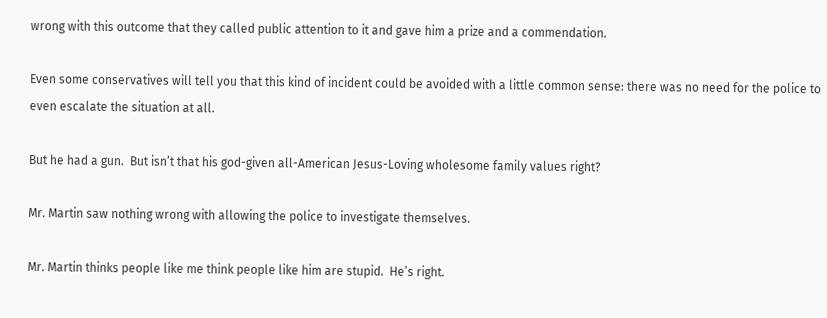wrong with this outcome that they called public attention to it and gave him a prize and a commendation.

Even some conservatives will tell you that this kind of incident could be avoided with a little common sense: there was no need for the police to even escalate the situation at all.

But he had a gun.  But isn’t that his god-given all-American Jesus-Loving wholesome family values right?

Mr. Martin saw nothing wrong with allowing the police to investigate themselves.

Mr. Martin thinks people like me think people like him are stupid.  He’s right.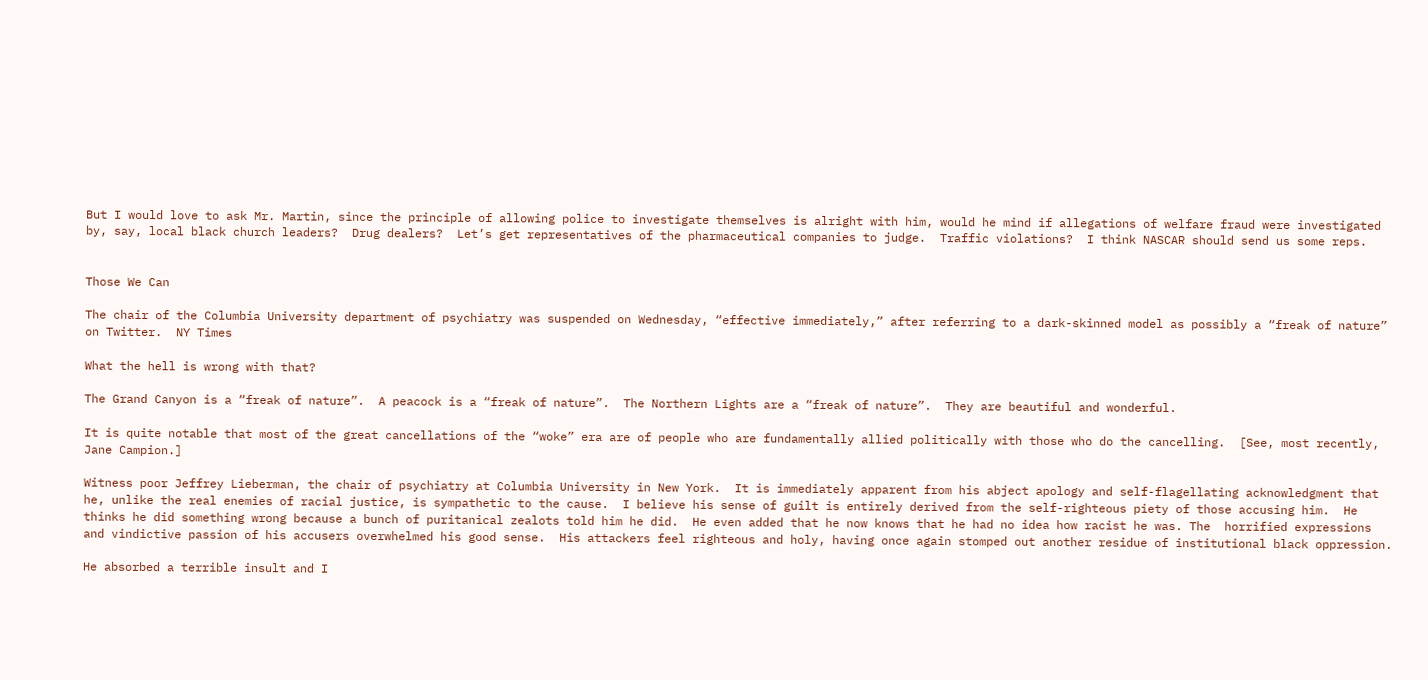But I would love to ask Mr. Martin, since the principle of allowing police to investigate themselves is alright with him, would he mind if allegations of welfare fraud were investigated by, say, local black church leaders?  Drug dealers?  Let’s get representatives of the pharmaceutical companies to judge.  Traffic violations?  I think NASCAR should send us some reps.


Those We Can

The chair of the Columbia University department of psychiatry was suspended on Wednesday, “effective immediately,” after referring to a dark-skinned model as possibly a “freak of nature” on Twitter.  NY Times

What the hell is wrong with that?

The Grand Canyon is a “freak of nature”.  A peacock is a “freak of nature”.  The Northern Lights are a “freak of nature”.  They are beautiful and wonderful.

It is quite notable that most of the great cancellations of the “woke” era are of people who are fundamentally allied politically with those who do the cancelling.  [See, most recently, Jane Campion.]

Witness poor Jeffrey Lieberman, the chair of psychiatry at Columbia University in New York.  It is immediately apparent from his abject apology and self-flagellating acknowledgment that he, unlike the real enemies of racial justice, is sympathetic to the cause.  I believe his sense of guilt is entirely derived from the self-righteous piety of those accusing him.  He thinks he did something wrong because a bunch of puritanical zealots told him he did.  He even added that he now knows that he had no idea how racist he was. The  horrified expressions and vindictive passion of his accusers overwhelmed his good sense.  His attackers feel righteous and holy, having once again stomped out another residue of institutional black oppression.

He absorbed a terrible insult and I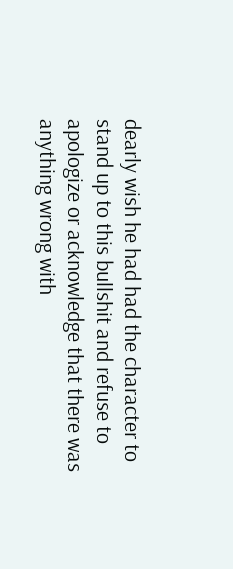dearly wish he had had the character to stand up to this bullshit and refuse to apologize or acknowledge that there was anything wrong with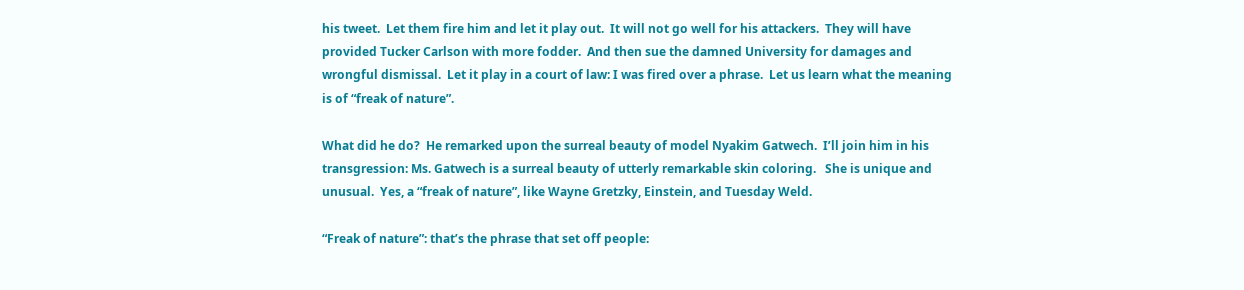his tweet.  Let them fire him and let it play out.  It will not go well for his attackers.  They will have provided Tucker Carlson with more fodder.  And then sue the damned University for damages and wrongful dismissal.  Let it play in a court of law: I was fired over a phrase.  Let us learn what the meaning is of “freak of nature”.

What did he do?  He remarked upon the surreal beauty of model Nyakim Gatwech.  I’ll join him in his transgression: Ms. Gatwech is a surreal beauty of utterly remarkable skin coloring.   She is unique and unusual.  Yes, a “freak of nature”, like Wayne Gretzky, Einstein, and Tuesday Weld.

“Freak of nature”: that’s the phrase that set off people: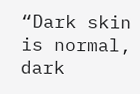“Dark skin is normal, dark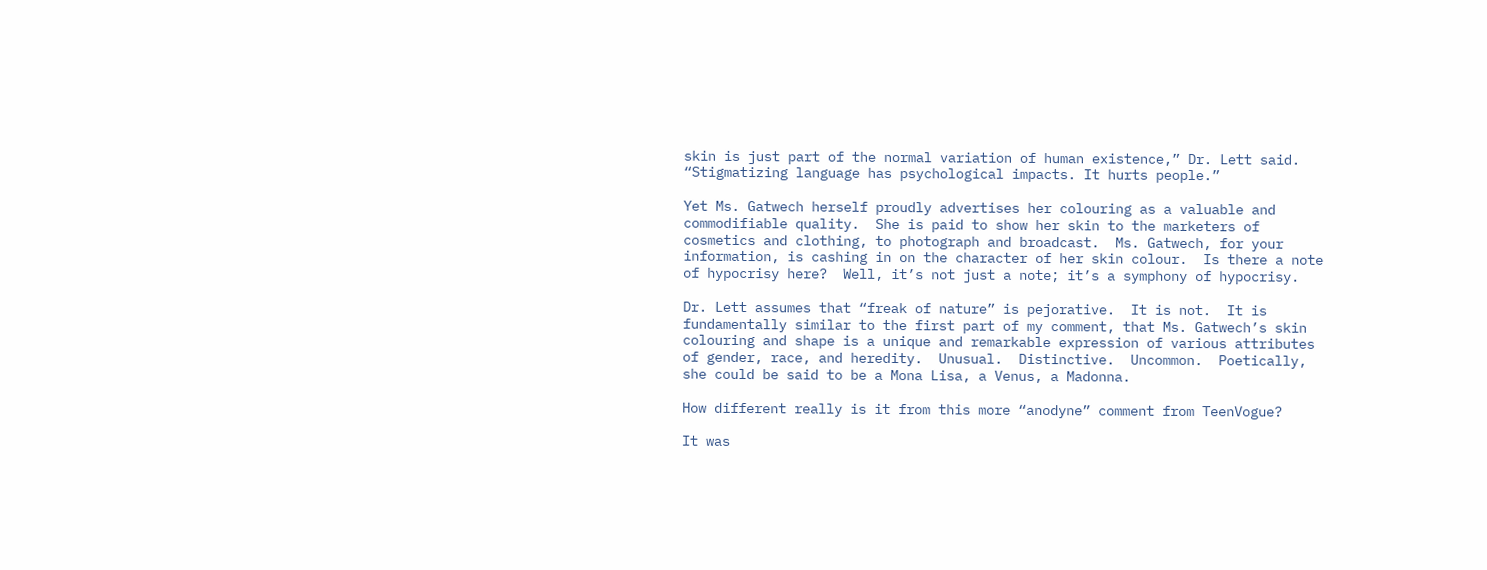skin is just part of the normal variation of human existence,” Dr. Lett said. “Stigmatizing language has psychological impacts. It hurts people.”

Yet Ms. Gatwech herself proudly advertises her colouring as a valuable and commodifiable quality.  She is paid to show her skin to the marketers of cosmetics and clothing, to photograph and broadcast.  Ms. Gatwech, for your information, is cashing in on the character of her skin colour.  Is there a note of hypocrisy here?  Well, it’s not just a note; it’s a symphony of hypocrisy.

Dr. Lett assumes that “freak of nature” is pejorative.  It is not.  It is fundamentally similar to the first part of my comment, that Ms. Gatwech’s skin colouring and shape is a unique and remarkable expression of various attributes of gender, race, and heredity.  Unusual.  Distinctive.  Uncommon.  Poetically, she could be said to be a Mona Lisa, a Venus, a Madonna.

How different really is it from this more “anodyne” comment from TeenVogue?

It was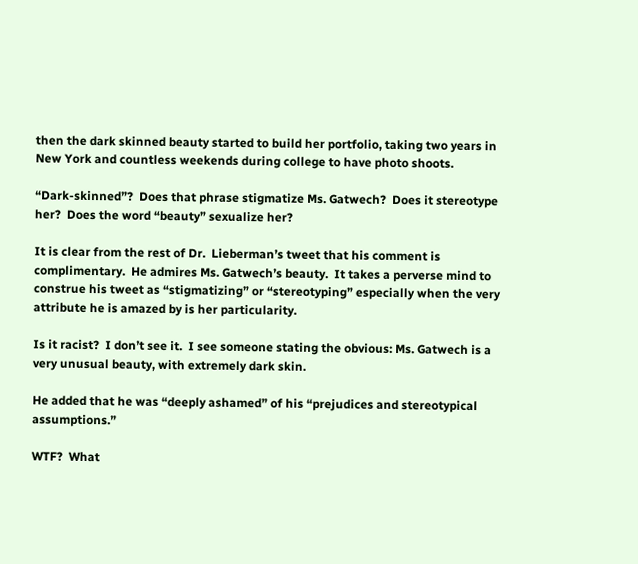then the dark skinned beauty started to build her portfolio, taking two years in New York and countless weekends during college to have photo shoots.

“Dark-skinned”?  Does that phrase stigmatize Ms. Gatwech?  Does it stereotype her?  Does the word “beauty” sexualize her?

It is clear from the rest of Dr.  Lieberman’s tweet that his comment is complimentary.  He admires Ms. Gatwech’s beauty.  It takes a perverse mind to construe his tweet as “stigmatizing” or “stereotyping” especially when the very attribute he is amazed by is her particularity.

Is it racist?  I don’t see it.  I see someone stating the obvious: Ms. Gatwech is a very unusual beauty, with extremely dark skin.

He added that he was “deeply ashamed” of his “prejudices and stereotypical assumptions.”

WTF?  What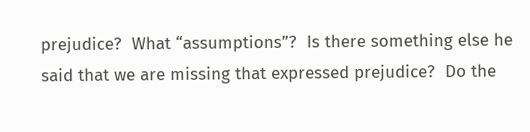prejudice?  What “assumptions”?  Is there something else he said that we are missing that expressed prejudice?  Do the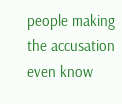people making the accusation even know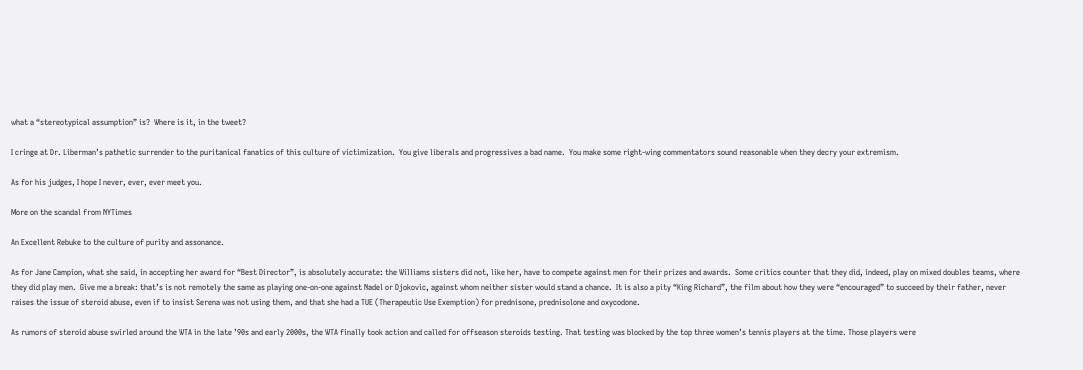what a “stereotypical assumption” is?  Where is it, in the tweet?

I cringe at Dr. Liberman’s pathetic surrender to the puritanical fanatics of this culture of victimization.  You give liberals and progressives a bad name.  You make some right-wing commentators sound reasonable when they decry your extremism.

As for his judges, I hope I never, ever, ever meet you.

More on the scandal from NYTimes

An Excellent Rebuke to the culture of purity and assonance.

As for Jane Campion, what she said, in accepting her award for “Best Director”, is absolutely accurate: the Williams sisters did not, like her, have to compete against men for their prizes and awards.  Some critics counter that they did, indeed, play on mixed doubles teams, where they did play men.  Give me a break: that’s is not remotely the same as playing one-on-one against Nadel or Djokovic, against whom neither sister would stand a chance.  It is also a pity “King Richard”, the film about how they were “encouraged” to succeed by their father, never raises the issue of steroid abuse, even if to insist Serena was not using them, and that she had a TUE (Therapeutic Use Exemption) for prednisone, prednisolone and oxycodone.

As rumors of steroid abuse swirled around the WTA in the late ’90s and early 2000s, the WTA finally took action and called for offseason steroids testing. That testing was blocked by the top three women’s tennis players at the time. Those players were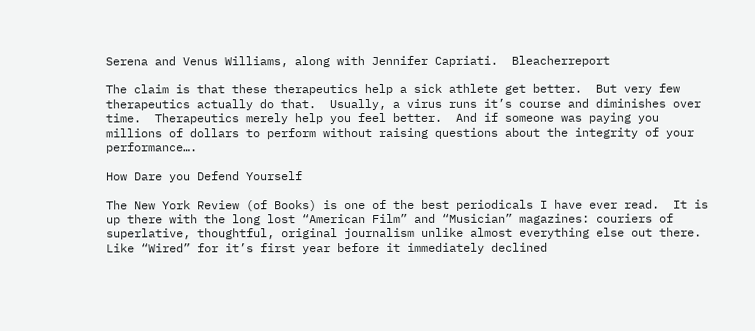Serena and Venus Williams, along with Jennifer Capriati.  Bleacherreport

The claim is that these therapeutics help a sick athlete get better.  But very few therapeutics actually do that.  Usually, a virus runs it’s course and diminishes over time.  Therapeutics merely help you feel better.  And if someone was paying you millions of dollars to perform without raising questions about the integrity of your performance….

How Dare you Defend Yourself

The New York Review (of Books) is one of the best periodicals I have ever read.  It is up there with the long lost “American Film” and “Musician” magazines: couriers of superlative, thoughtful, original journalism unlike almost everything else out there.  Like “Wired” for it’s first year before it immediately declined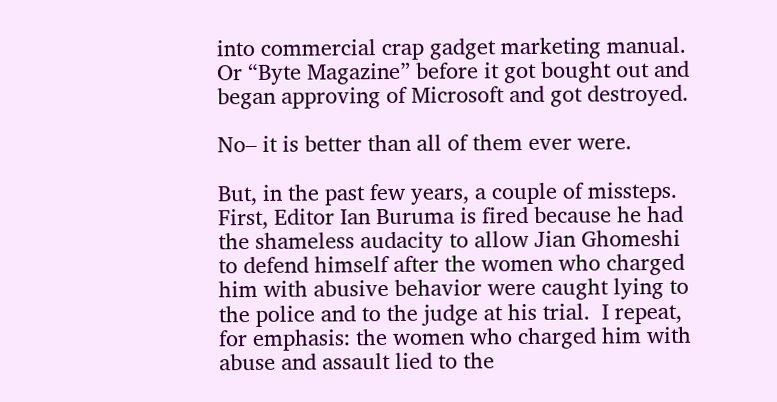into commercial crap gadget marketing manual.  Or “Byte Magazine” before it got bought out and began approving of Microsoft and got destroyed.

No– it is better than all of them ever were.

But, in the past few years, a couple of missteps.  First, Editor Ian Buruma is fired because he had the shameless audacity to allow Jian Ghomeshi to defend himself after the women who charged him with abusive behavior were caught lying to the police and to the judge at his trial.  I repeat, for emphasis: the women who charged him with abuse and assault lied to the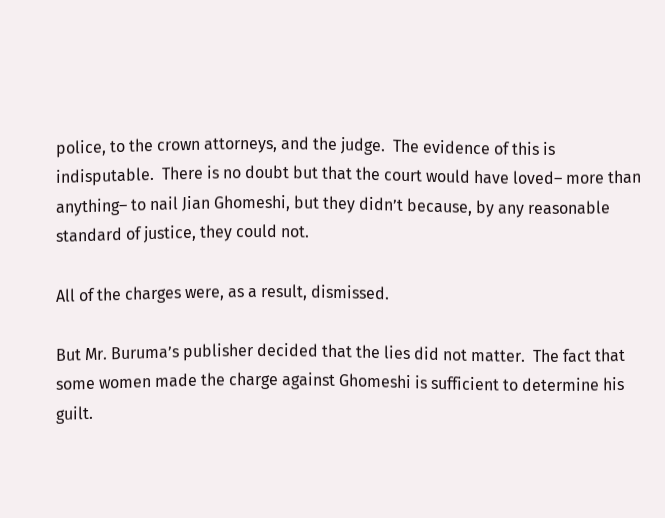police, to the crown attorneys, and the judge.  The evidence of this is indisputable.  There is no doubt but that the court would have loved– more than anything– to nail Jian Ghomeshi, but they didn’t because, by any reasonable standard of justice, they could not.

All of the charges were, as a result, dismissed.

But Mr. Buruma’s publisher decided that the lies did not matter.  The fact that some women made the charge against Ghomeshi is sufficient to determine his guilt.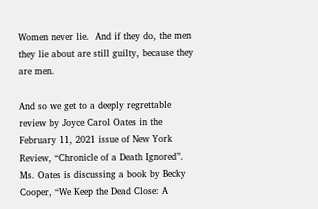Women never lie.  And if they do, the men they lie about are still guilty, because they are men.

And so we get to a deeply regrettable review by Joyce Carol Oates in the February 11, 2021 issue of New York Review, “Chronicle of a Death Ignored”.   Ms. Oates is discussing a book by Becky Cooper, “We Keep the Dead Close: A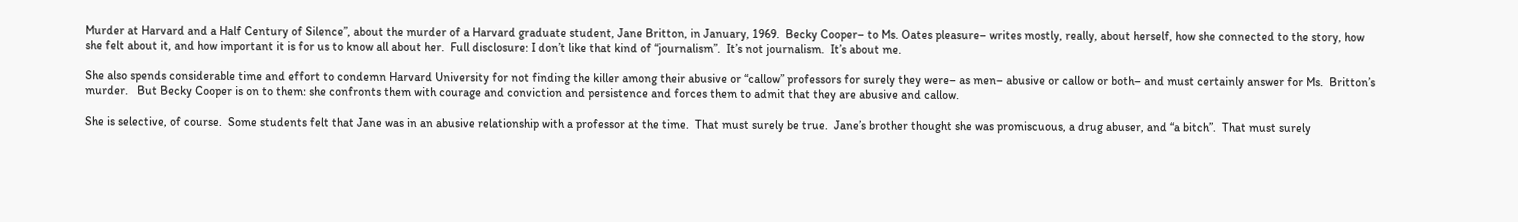Murder at Harvard and a Half Century of Silence”, about the murder of a Harvard graduate student, Jane Britton, in January, 1969.  Becky Cooper– to Ms. Oates pleasure– writes mostly, really, about herself, how she connected to the story, how she felt about it, and how important it is for us to know all about her.  Full disclosure: I don’t like that kind of “journalism”.  It’s not journalism.  It’s about me.

She also spends considerable time and effort to condemn Harvard University for not finding the killer among their abusive or “callow” professors for surely they were– as men– abusive or callow or both– and must certainly answer for Ms.  Britton’s murder.   But Becky Cooper is on to them: she confronts them with courage and conviction and persistence and forces them to admit that they are abusive and callow.

She is selective, of course.  Some students felt that Jane was in an abusive relationship with a professor at the time.  That must surely be true.  Jane’s brother thought she was promiscuous, a drug abuser, and “a bitch”.  That must surely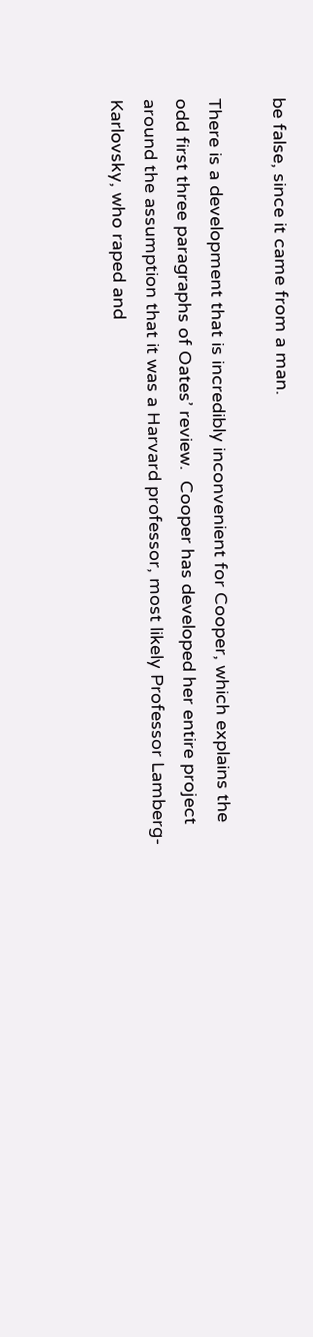be false, since it came from a man.

There is a development that is incredibly inconvenient for Cooper, which explains the odd first three paragraphs of Oates’ review.  Cooper has developed her entire project around the assumption that it was a Harvard professor, most likely Professor Lamberg-Karlovsky, who raped and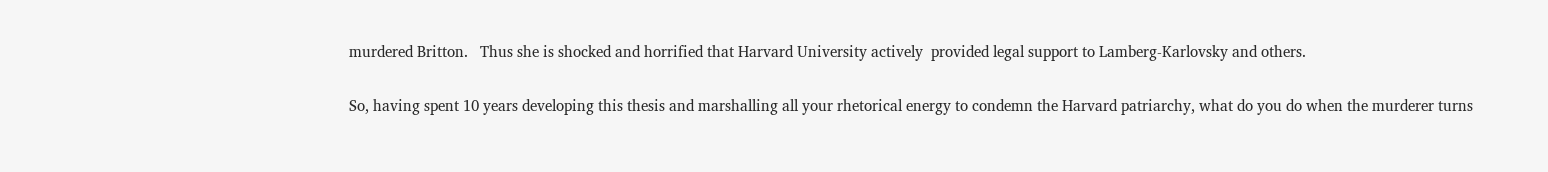murdered Britton.   Thus she is shocked and horrified that Harvard University actively  provided legal support to Lamberg-Karlovsky and others.

So, having spent 10 years developing this thesis and marshalling all your rhetorical energy to condemn the Harvard patriarchy, what do you do when the murderer turns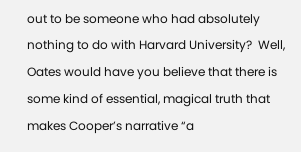out to be someone who had absolutely nothing to do with Harvard University?  Well, Oates would have you believe that there is some kind of essential, magical truth that makes Cooper’s narrative “a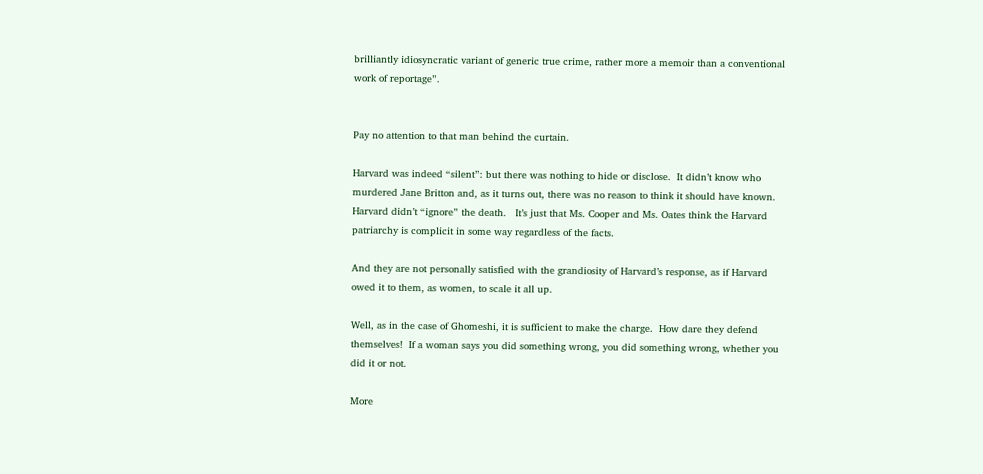brilliantly idiosyncratic variant of generic true crime, rather more a memoir than a conventional work of reportage”.


Pay no attention to that man behind the curtain.

Harvard was indeed “silent”: but there was nothing to hide or disclose.  It didn’t know who murdered Jane Britton and, as it turns out, there was no reason to think it should have known.  Harvard didn’t “ignore” the death.   It’s just that Ms. Cooper and Ms. Oates think the Harvard patriarchy is complicit in some way regardless of the facts.

And they are not personally satisfied with the grandiosity of Harvard’s response, as if Harvard owed it to them, as women, to scale it all up.

Well, as in the case of Ghomeshi, it is sufficient to make the charge.  How dare they defend themselves!  If a woman says you did something wrong, you did something wrong, whether you did it or not.

More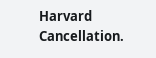Harvard Cancellation.